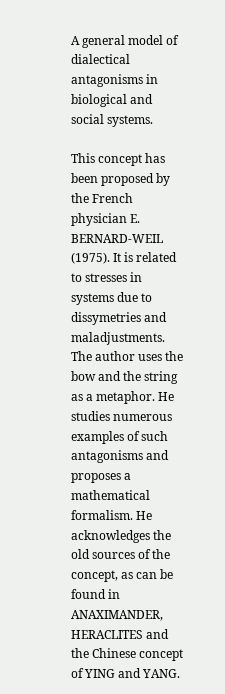A general model of dialectical antagonisms in biological and social systems.

This concept has been proposed by the French physician E. BERNARD-WEIL (1975). It is related to stresses in systems due to dissymetries and maladjustments. The author uses the bow and the string as a metaphor. He studies numerous examples of such antagonisms and proposes a mathematical formalism. He acknowledges the old sources of the concept, as can be found in ANAXIMANDER, HERACLITES and the Chinese concept of YING and YANG.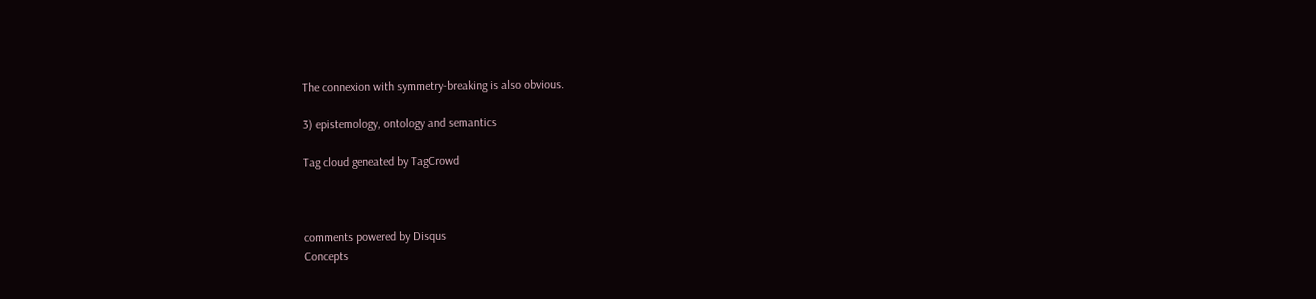The connexion with symmetry-breaking is also obvious.

3) epistemology, ontology and semantics

Tag cloud geneated by TagCrowd



comments powered by Disqus
Concepts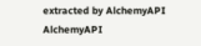extracted by AlchemyAPI AlchemyAPI